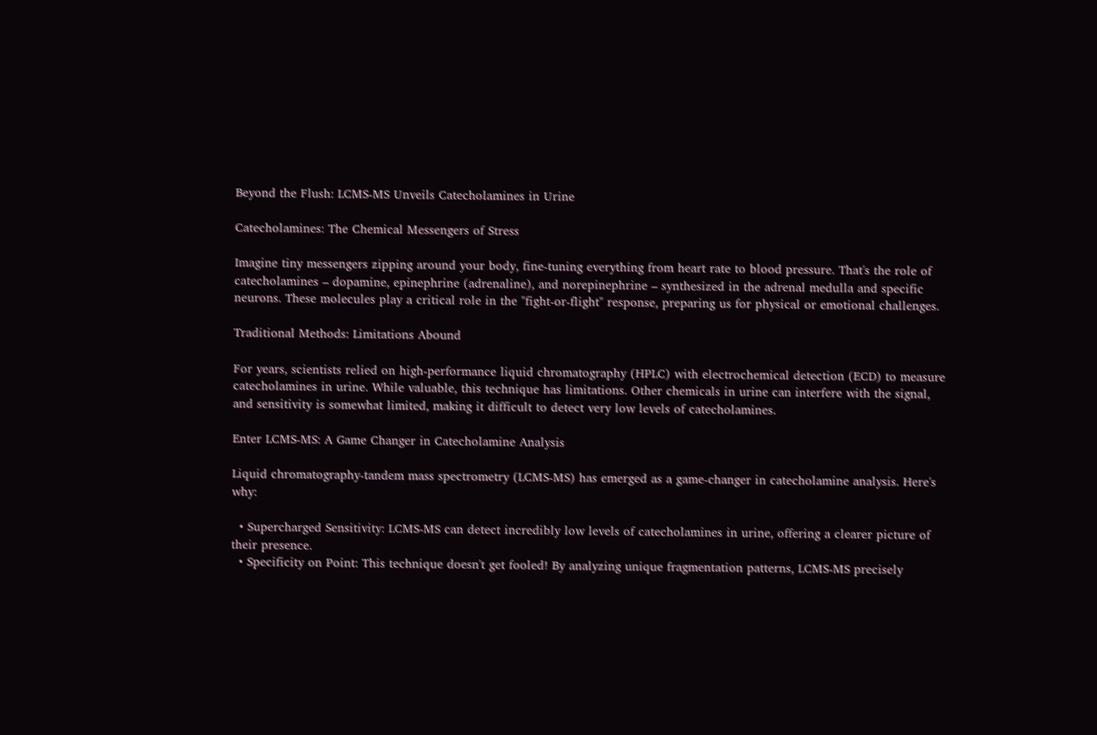Beyond the Flush: LCMS-MS Unveils Catecholamines in Urine

Catecholamines: The Chemical Messengers of Stress

Imagine tiny messengers zipping around your body, fine-tuning everything from heart rate to blood pressure. That's the role of catecholamines – dopamine, epinephrine (adrenaline), and norepinephrine – synthesized in the adrenal medulla and specific neurons. These molecules play a critical role in the "fight-or-flight" response, preparing us for physical or emotional challenges.

Traditional Methods: Limitations Abound

For years, scientists relied on high-performance liquid chromatography (HPLC) with electrochemical detection (ECD) to measure catecholamines in urine. While valuable, this technique has limitations. Other chemicals in urine can interfere with the signal, and sensitivity is somewhat limited, making it difficult to detect very low levels of catecholamines.

Enter LCMS-MS: A Game Changer in Catecholamine Analysis

Liquid chromatography-tandem mass spectrometry (LCMS-MS) has emerged as a game-changer in catecholamine analysis. Here's why:

  • Supercharged Sensitivity: LCMS-MS can detect incredibly low levels of catecholamines in urine, offering a clearer picture of their presence.
  • Specificity on Point: This technique doesn't get fooled! By analyzing unique fragmentation patterns, LCMS-MS precisely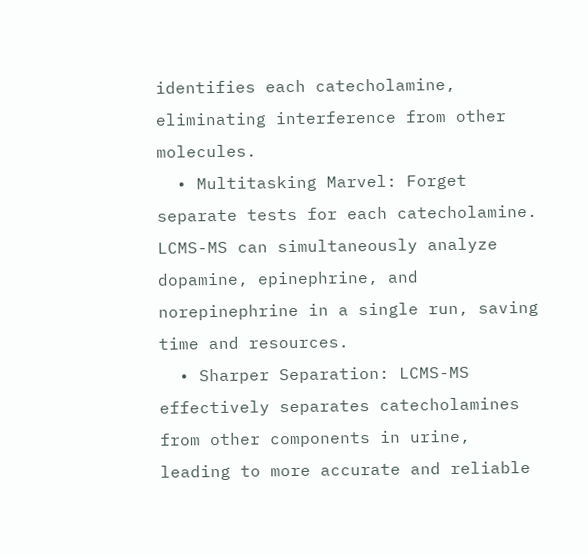identifies each catecholamine, eliminating interference from other molecules.
  • Multitasking Marvel: Forget separate tests for each catecholamine. LCMS-MS can simultaneously analyze dopamine, epinephrine, and norepinephrine in a single run, saving time and resources.
  • Sharper Separation: LCMS-MS effectively separates catecholamines from other components in urine, leading to more accurate and reliable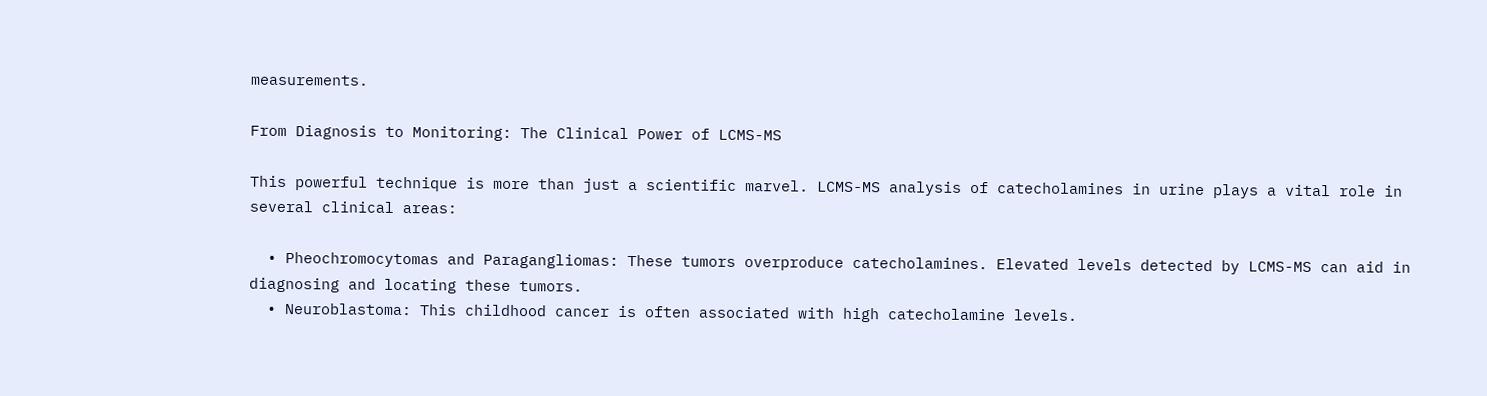measurements.

From Diagnosis to Monitoring: The Clinical Power of LCMS-MS

This powerful technique is more than just a scientific marvel. LCMS-MS analysis of catecholamines in urine plays a vital role in several clinical areas:

  • Pheochromocytomas and Paragangliomas: These tumors overproduce catecholamines. Elevated levels detected by LCMS-MS can aid in diagnosing and locating these tumors.
  • Neuroblastoma: This childhood cancer is often associated with high catecholamine levels.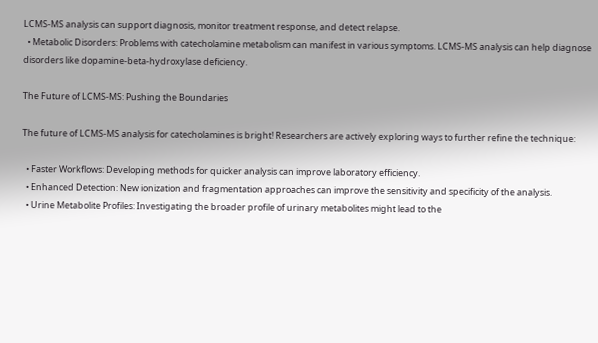LCMS-MS analysis can support diagnosis, monitor treatment response, and detect relapse.
  • Metabolic Disorders: Problems with catecholamine metabolism can manifest in various symptoms. LCMS-MS analysis can help diagnose disorders like dopamine-beta-hydroxylase deficiency.

The Future of LCMS-MS: Pushing the Boundaries

The future of LCMS-MS analysis for catecholamines is bright! Researchers are actively exploring ways to further refine the technique:

  • Faster Workflows: Developing methods for quicker analysis can improve laboratory efficiency.
  • Enhanced Detection: New ionization and fragmentation approaches can improve the sensitivity and specificity of the analysis.
  • Urine Metabolite Profiles: Investigating the broader profile of urinary metabolites might lead to the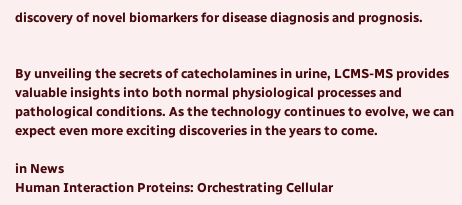discovery of novel biomarkers for disease diagnosis and prognosis.


By unveiling the secrets of catecholamines in urine, LCMS-MS provides valuable insights into both normal physiological processes and pathological conditions. As the technology continues to evolve, we can expect even more exciting discoveries in the years to come.

in News
Human Interaction Proteins: Orchestrating Cellular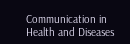Communication in Health and Diseases